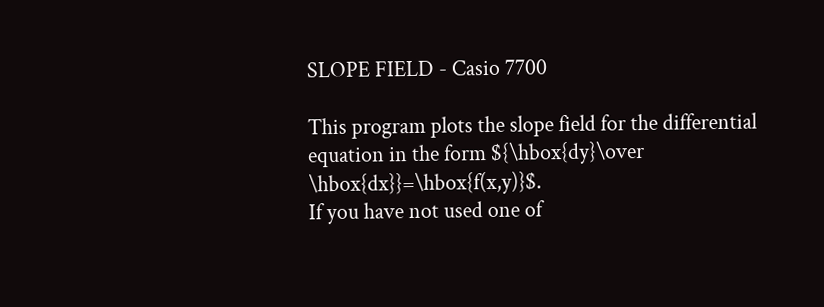SLOPE FIELD - Casio 7700

This program plots the slope field for the differential equation in the form ${\hbox{dy}\over \hbox{dx}}=\hbox{f(x,y)}$.
If you have not used one of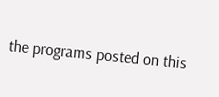the programs posted on this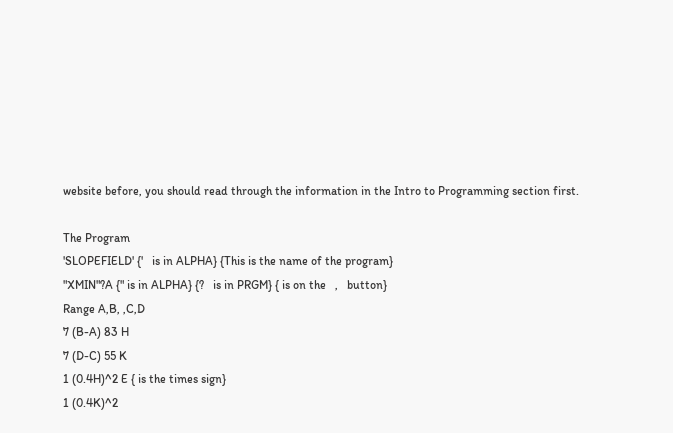website before, you should read through the information in the Intro to Programming section first.

The Program
'SLOPEFIELD' {'   is in ALPHA} {This is the name of the program}
"XMIN"?A {" is in ALPHA} {?   is in PRGM} { is on the   ,   button}
Range A,B, ,C,D
7 (B-A) 83 H
7 (D-C) 55 K
1 (0.4H)^2 E { is the times sign}
1 (0.4K)^2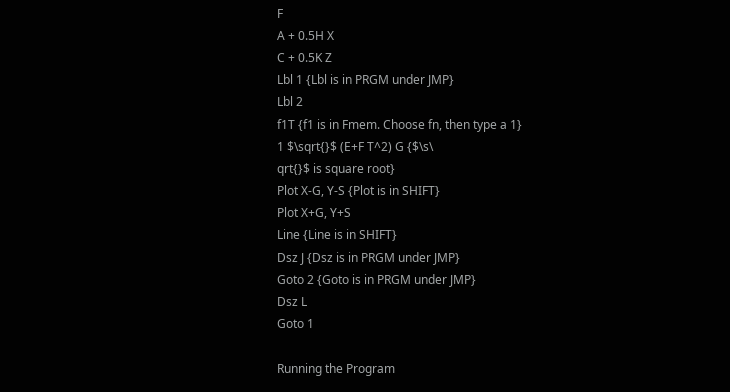F
A + 0.5H X
C + 0.5K Z
Lbl 1 {Lbl is in PRGM under JMP}
Lbl 2
f1T {f1 is in Fmem. Choose fn, then type a 1}
1 $\sqrt{}$ (E+F T^2) G {$\s\
qrt{}$ is square root}
Plot X-G, Y-S {Plot is in SHIFT}
Plot X+G, Y+S
Line {Line is in SHIFT}
Dsz J {Dsz is in PRGM under JMP}
Goto 2 {Goto is in PRGM under JMP}
Dsz L
Goto 1

Running the Program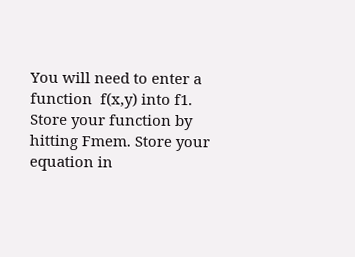You will need to enter a function  f(x,y) into f1. Store your function by hitting Fmem. Store your equation in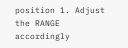position 1. Adjust the RANGE accordingly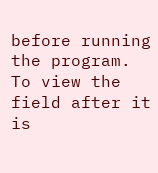before running the program. To view the field after it is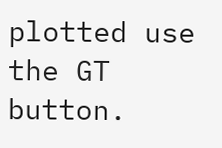plotted use the GT button.